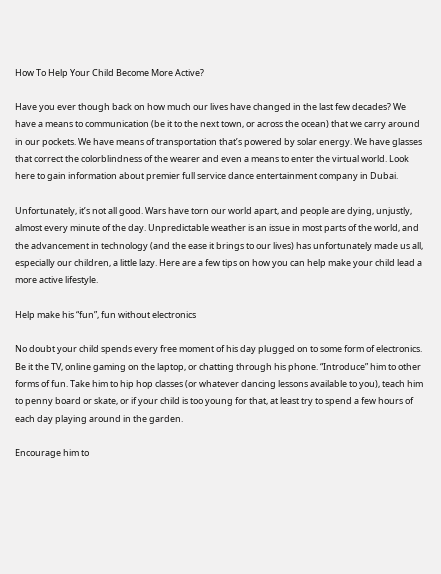How To Help Your Child Become More Active?

Have you ever though back on how much our lives have changed in the last few decades? We have a means to communication (be it to the next town, or across the ocean) that we carry around in our pockets. We have means of transportation that’s powered by solar energy. We have glasses that correct the colorblindness of the wearer and even a means to enter the virtual world. Look here to gain information about premier full service dance entertainment company in Dubai.

Unfortunately, it’s not all good. Wars have torn our world apart, and people are dying, unjustly, almost every minute of the day. Unpredictable weather is an issue in most parts of the world, and the advancement in technology (and the ease it brings to our lives) has unfortunately made us all, especially our children, a little lazy. Here are a few tips on how you can help make your child lead a more active lifestyle.

Help make his “fun”, fun without electronics

No doubt your child spends every free moment of his day plugged on to some form of electronics. Be it the TV, online gaming on the laptop, or chatting through his phone. “Introduce” him to other forms of fun. Take him to hip hop classes (or whatever dancing lessons available to you), teach him to penny board or skate, or if your child is too young for that, at least try to spend a few hours of each day playing around in the garden.

Encourage him to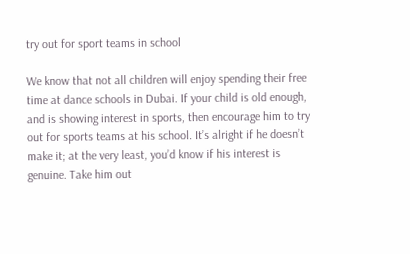try out for sport teams in school

We know that not all children will enjoy spending their free time at dance schools in Dubai. If your child is old enough, and is showing interest in sports, then encourage him to try out for sports teams at his school. It’s alright if he doesn’t make it; at the very least, you’d know if his interest is genuine. Take him out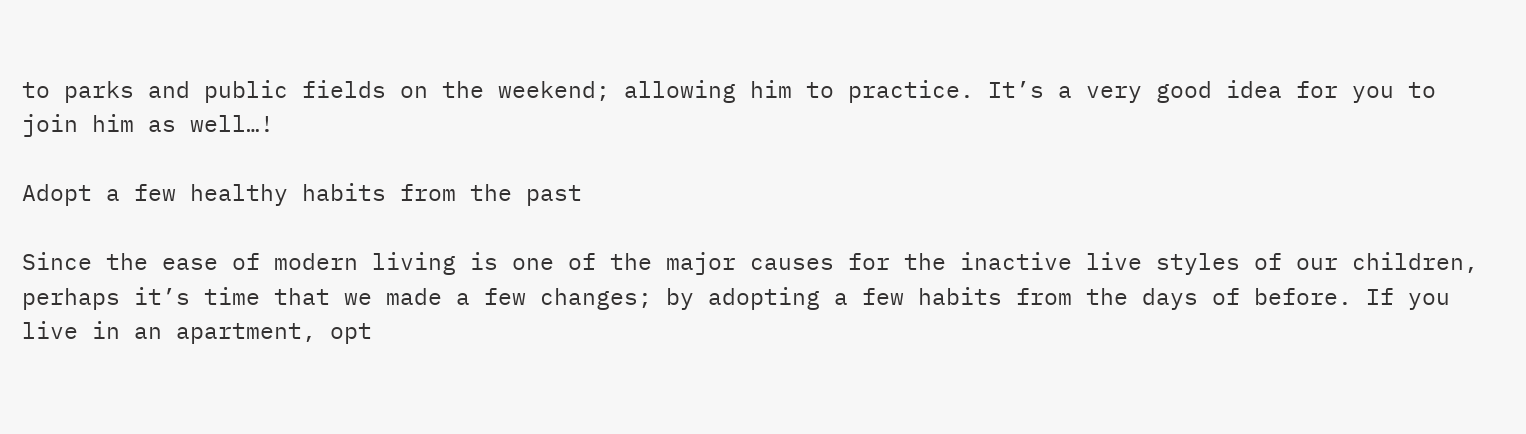to parks and public fields on the weekend; allowing him to practice. It’s a very good idea for you to join him as well…!

Adopt a few healthy habits from the past

Since the ease of modern living is one of the major causes for the inactive live styles of our children, perhaps it’s time that we made a few changes; by adopting a few habits from the days of before. If you live in an apartment, opt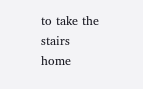to take the stairs home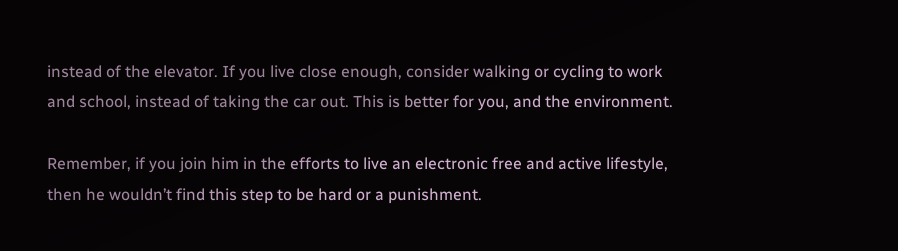instead of the elevator. If you live close enough, consider walking or cycling to work and school, instead of taking the car out. This is better for you, and the environment.

Remember, if you join him in the efforts to live an electronic free and active lifestyle, then he wouldn’t find this step to be hard or a punishment.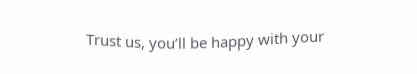Trust us, you’ll be happy with your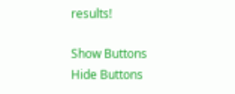results!

Show Buttons
Hide Buttons